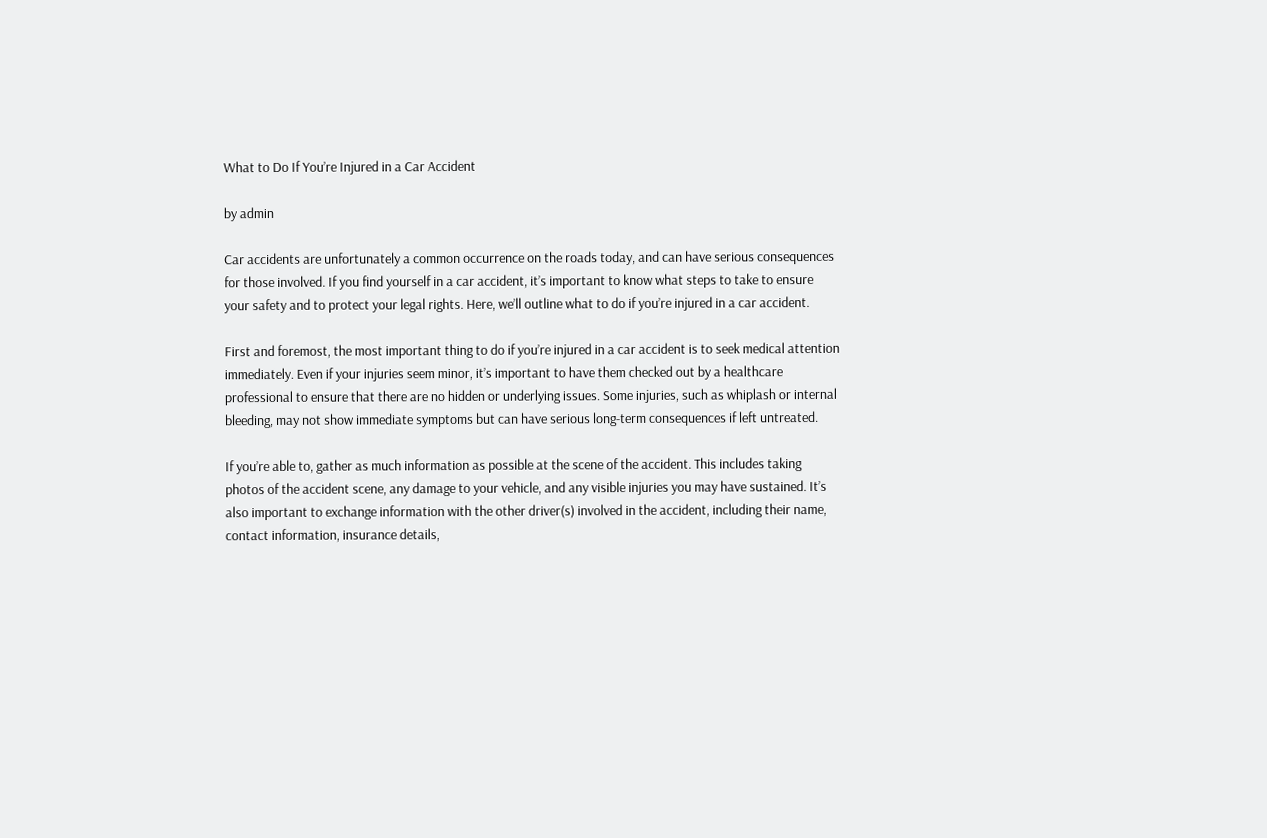What to Do If You’re Injured in a Car Accident

by admin

Car accidents are unfortunately a common occurrence on the roads today, and can have serious consequences for those involved. If you find yourself in a car accident, it’s important to know what steps to take to ensure your safety and to protect your legal rights. Here, we’ll outline what to do if you’re injured in a car accident.

First and foremost, the most important thing to do if you’re injured in a car accident is to seek medical attention immediately. Even if your injuries seem minor, it’s important to have them checked out by a healthcare professional to ensure that there are no hidden or underlying issues. Some injuries, such as whiplash or internal bleeding, may not show immediate symptoms but can have serious long-term consequences if left untreated.

If you’re able to, gather as much information as possible at the scene of the accident. This includes taking photos of the accident scene, any damage to your vehicle, and any visible injuries you may have sustained. It’s also important to exchange information with the other driver(s) involved in the accident, including their name, contact information, insurance details,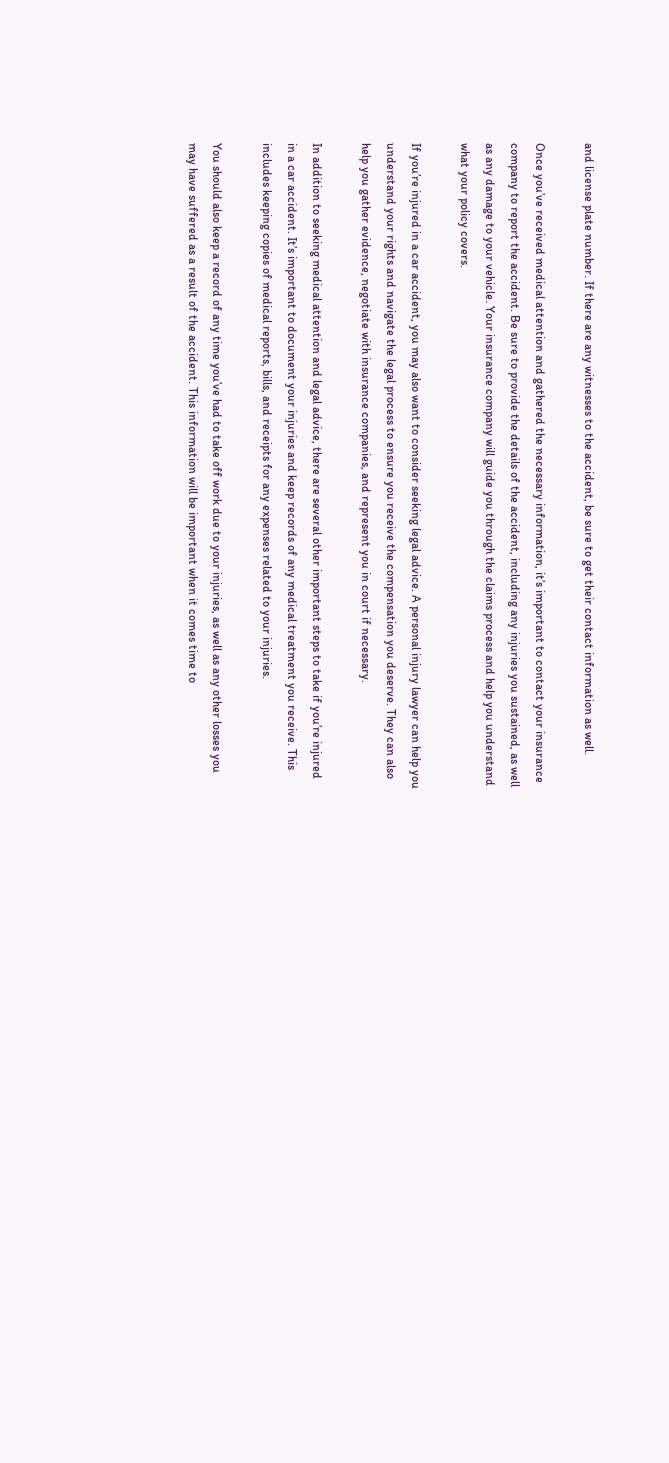and license plate number. If there are any witnesses to the accident, be sure to get their contact information as well.

Once you’ve received medical attention and gathered the necessary information, it’s important to contact your insurance company to report the accident. Be sure to provide the details of the accident, including any injuries you sustained, as well as any damage to your vehicle. Your insurance company will guide you through the claims process and help you understand what your policy covers.

If you’re injured in a car accident, you may also want to consider seeking legal advice. A personal injury lawyer can help you understand your rights and navigate the legal process to ensure you receive the compensation you deserve. They can also help you gather evidence, negotiate with insurance companies, and represent you in court if necessary.

In addition to seeking medical attention and legal advice, there are several other important steps to take if you’re injured in a car accident. It’s important to document your injuries and keep records of any medical treatment you receive. This includes keeping copies of medical reports, bills, and receipts for any expenses related to your injuries.

You should also keep a record of any time you’ve had to take off work due to your injuries, as well as any other losses you may have suffered as a result of the accident. This information will be important when it comes time to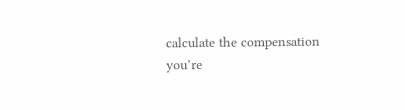calculate the compensation you’re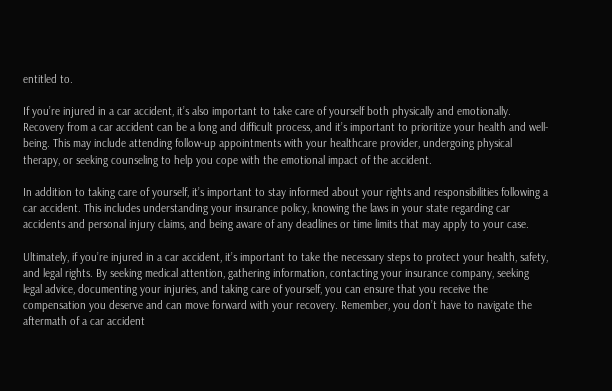entitled to.

If you’re injured in a car accident, it’s also important to take care of yourself both physically and emotionally. Recovery from a car accident can be a long and difficult process, and it’s important to prioritize your health and well-being. This may include attending follow-up appointments with your healthcare provider, undergoing physical therapy, or seeking counseling to help you cope with the emotional impact of the accident.

In addition to taking care of yourself, it’s important to stay informed about your rights and responsibilities following a car accident. This includes understanding your insurance policy, knowing the laws in your state regarding car accidents and personal injury claims, and being aware of any deadlines or time limits that may apply to your case.

Ultimately, if you’re injured in a car accident, it’s important to take the necessary steps to protect your health, safety, and legal rights. By seeking medical attention, gathering information, contacting your insurance company, seeking legal advice, documenting your injuries, and taking care of yourself, you can ensure that you receive the compensation you deserve and can move forward with your recovery. Remember, you don’t have to navigate the aftermath of a car accident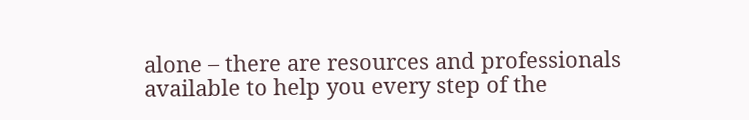alone – there are resources and professionals available to help you every step of the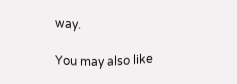way.

You may also like